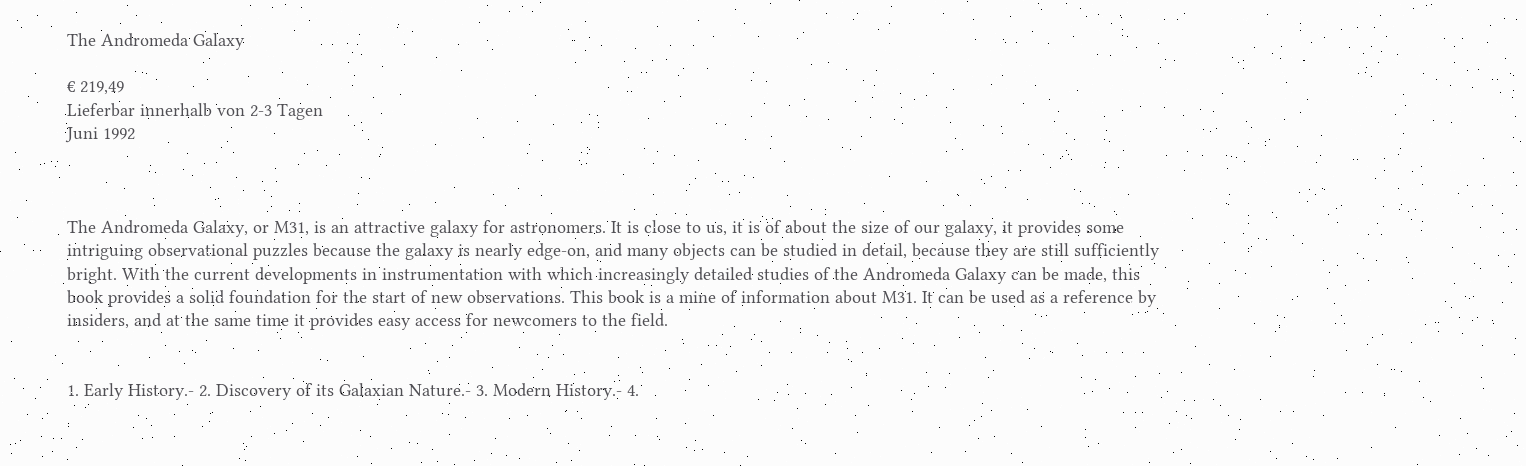The Andromeda Galaxy

€ 219,49
Lieferbar innerhalb von 2-3 Tagen
Juni 1992



The Andromeda Galaxy, or M31, is an attractive galaxy for astronomers. It is close to us, it is of about the size of our galaxy, it provides some intriguing observational puzzles because the galaxy is nearly edge-on, and many objects can be studied in detail, because they are still sufficiently bright. With the current developments in instrumentation with which increasingly detailed studies of the Andromeda Galaxy can be made, this book provides a solid foundation for the start of new observations. This book is a mine of information about M31. It can be used as a reference by insiders, and at the same time it provides easy access for newcomers to the field.


1. Early History.- 2. Discovery of its Galaxian Nature.- 3. Modern History.- 4.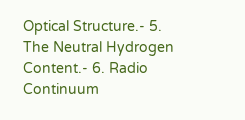Optical Structure.- 5. The Neutral Hydrogen Content.- 6. Radio Continuum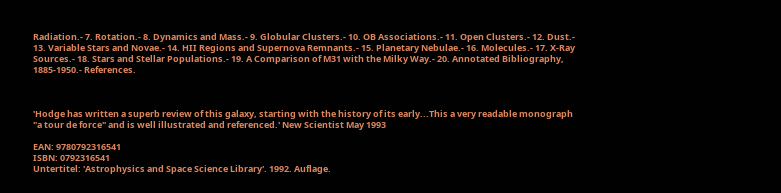Radiation.- 7. Rotation.- 8. Dynamics and Mass.- 9. Globular Clusters.- 10. OB Associations.- 11. Open Clusters.- 12. Dust.- 13. Variable Stars and Novae.- 14. HII Regions and Supernova Remnants.- 15. Planetary Nebulae.- 16. Molecules.- 17. X-Ray Sources.- 18. Stars and Stellar Populations.- 19. A Comparison of M31 with the Milky Way.- 20. Annotated Bibliography, 1885-1950.- References.



'Hodge has written a superb review of this galaxy, starting with the history of its early...This a very readable monograph "a tour de force" and is well illustrated and referenced.' New Scientist May 1993

EAN: 9780792316541
ISBN: 0792316541
Untertitel: 'Astrophysics and Space Science Library'. 1992. Auflage.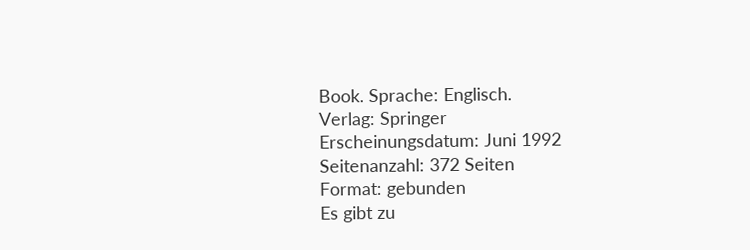Book. Sprache: Englisch.
Verlag: Springer
Erscheinungsdatum: Juni 1992
Seitenanzahl: 372 Seiten
Format: gebunden
Es gibt zu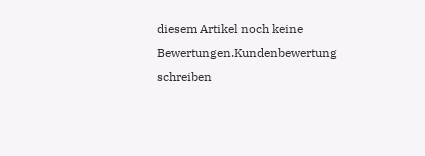diesem Artikel noch keine Bewertungen.Kundenbewertung schreiben